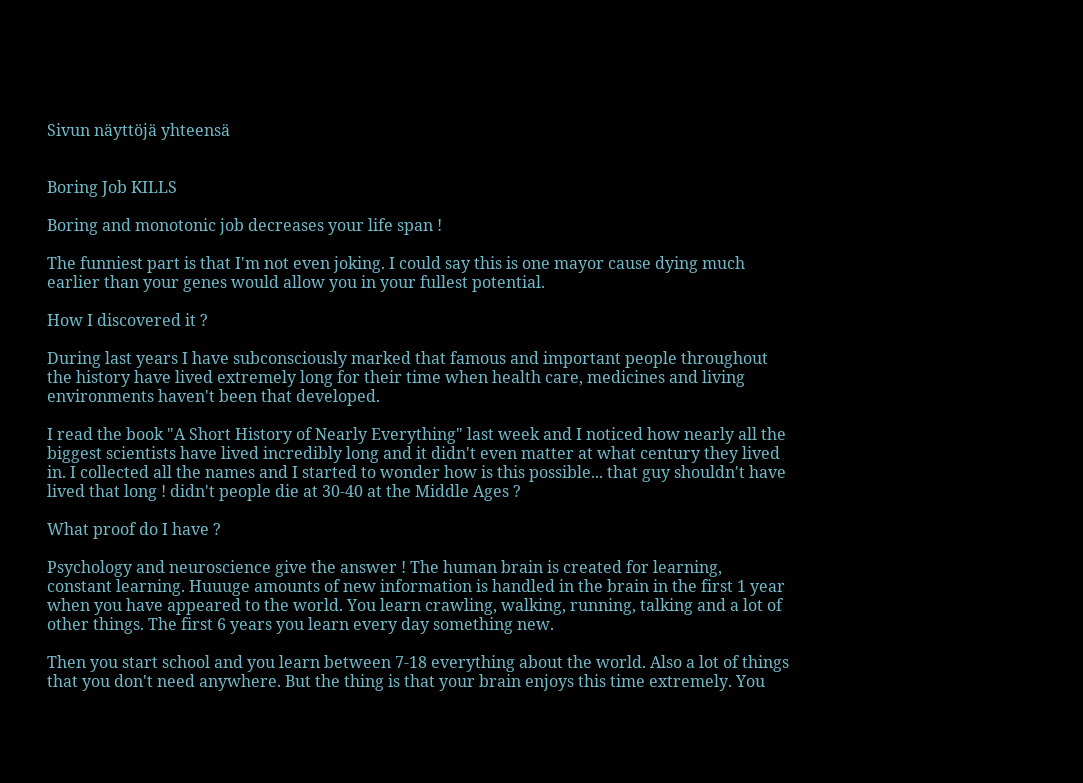Sivun näyttöjä yhteensä


Boring Job KILLS

Boring and monotonic job decreases your life span !

The funniest part is that I'm not even joking. I could say this is one mayor cause dying much earlier than your genes would allow you in your fullest potential.

How I discovered it ?

During last years I have subconsciously marked that famous and important people throughout the history have lived extremely long for their time when health care, medicines and living environments haven't been that developed.

I read the book "A Short History of Nearly Everything" last week and I noticed how nearly all the biggest scientists have lived incredibly long and it didn't even matter at what century they lived in. I collected all the names and I started to wonder how is this possible... that guy shouldn't have lived that long ! didn't people die at 30-40 at the Middle Ages ?

What proof do I have ?

Psychology and neuroscience give the answer ! The human brain is created for learning, constant learning. Huuuge amounts of new information is handled in the brain in the first 1 year when you have appeared to the world. You learn crawling, walking, running, talking and a lot of other things. The first 6 years you learn every day something new.

Then you start school and you learn between 7-18 everything about the world. Also a lot of things that you don't need anywhere. But the thing is that your brain enjoys this time extremely. You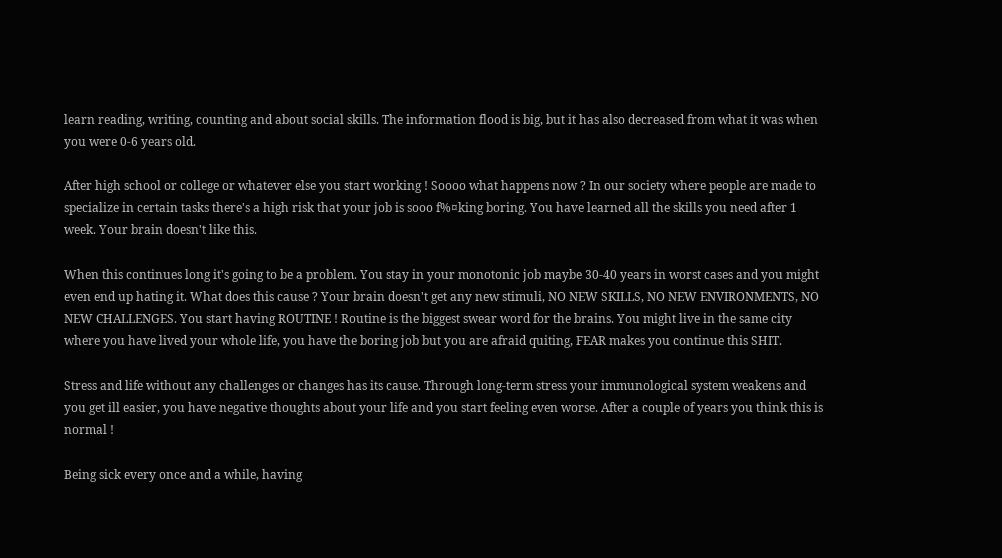learn reading, writing, counting and about social skills. The information flood is big, but it has also decreased from what it was when you were 0-6 years old.

After high school or college or whatever else you start working ! Soooo what happens now ? In our society where people are made to specialize in certain tasks there's a high risk that your job is sooo f%¤king boring. You have learned all the skills you need after 1 week. Your brain doesn't like this.

When this continues long it's going to be a problem. You stay in your monotonic job maybe 30-40 years in worst cases and you might even end up hating it. What does this cause ? Your brain doesn't get any new stimuli, NO NEW SKILLS, NO NEW ENVIRONMENTS, NO NEW CHALLENGES. You start having ROUTINE ! Routine is the biggest swear word for the brains. You might live in the same city where you have lived your whole life, you have the boring job but you are afraid quiting, FEAR makes you continue this SHIT.

Stress and life without any challenges or changes has its cause. Through long-term stress your immunological system weakens and you get ill easier, you have negative thoughts about your life and you start feeling even worse. After a couple of years you think this is normal !

Being sick every once and a while, having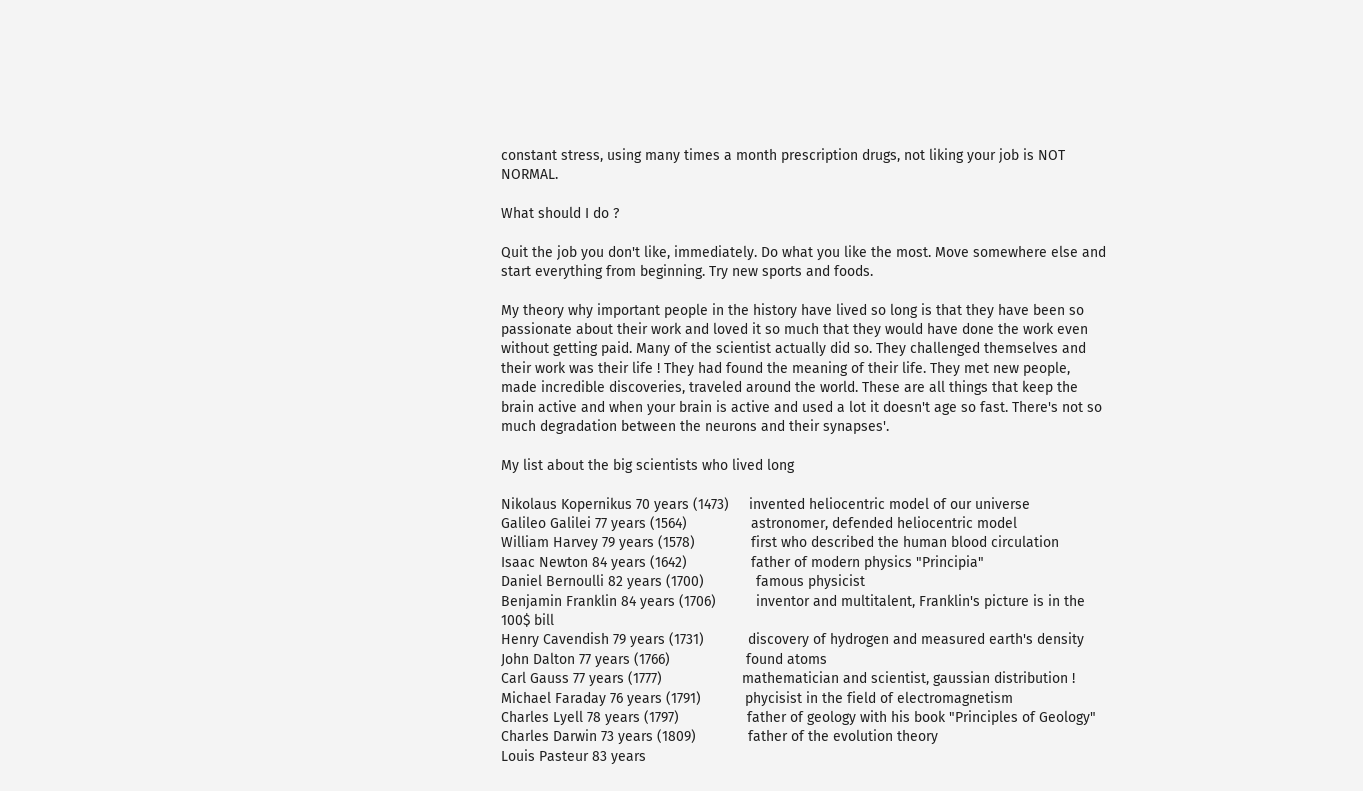constant stress, using many times a month prescription drugs, not liking your job is NOT NORMAL.

What should I do ?

Quit the job you don't like, immediately. Do what you like the most. Move somewhere else and start everything from beginning. Try new sports and foods.

My theory why important people in the history have lived so long is that they have been so passionate about their work and loved it so much that they would have done the work even without getting paid. Many of the scientist actually did so. They challenged themselves and their work was their life ! They had found the meaning of their life. They met new people, made incredible discoveries, traveled around the world. These are all things that keep the brain active and when your brain is active and used a lot it doesn't age so fast. There's not so much degradation between the neurons and their synapses'.

My list about the big scientists who lived long

Nikolaus Kopernikus 70 years (1473)     invented heliocentric model of our universe
Galileo Galilei 77 years (1564)                astronomer, defended heliocentric model
William Harvey 79 years (1578)              first who described the human blood circulation
Isaac Newton 84 years (1642)                father of modern physics "Principia"
Daniel Bernoulli 82 years (1700)             famous physicist
Benjamin Franklin 84 years (1706)          inventor and multitalent, Franklin's picture is in the 100$ bill
Henry Cavendish 79 years (1731)           discovery of hydrogen and measured earth's density
John Dalton 77 years (1766)                   found atoms
Carl Gauss 77 years (1777)                    mathematician and scientist, gaussian distribution !
Michael Faraday 76 years (1791)           phycisist in the field of electromagnetism
Charles Lyell 78 years (1797)                 father of geology with his book "Principles of Geology"
Charles Darwin 73 years (1809)             father of the evolution theory
Louis Pasteur 83 years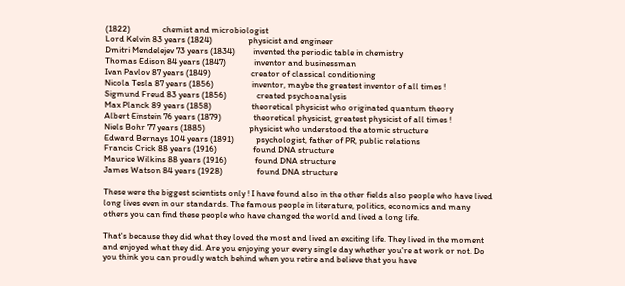(1822)                chemist and microbiologist
Lord Kelvin 83 years (1824)                  physicist and engineer
Dmitri Mendelejev 73 years (1834)         invented the periodic table in chemistry
Thomas Edison 84 years (1847)              inventor and businessman
Ivan Pavlov 87 years (1849)                    creator of classical conditioning
Nicola Tesla 87 years (1856)                   inventor, maybe the greatest inventor of all times !
Sigmund Freud 83 years (1856)               created psychoanalysis
Max Planck 89 years (1858)                    theoretical physicist who originated quantum theory
Albert Einstein 76 years (1879)                theoretical physicist, greatest physicist of all times !
Niels Bohr 77 years (1885)                      physicist who understood the atomic structure
Edward Bernays 104 years (1891)           psychologist, father of PR, public relations
Francis Crick 88 years (1916)                  found DNA structure
Maurice Wilkins 88 years (1916)              found DNA structure
James Watson 84 years (1928)                 found DNA structure

These were the biggest scientists only ! I have found also in the other fields also people who have lived long lives even in our standards. The famous people in literature, politics, economics and many others you can find these people who have changed the world and lived a long life.

That's because they did what they loved the most and lived an exciting life. They lived in the moment and enjoyed what they did. Are you enjoying your every single day whether you're at work or not. Do you think you can proudly watch behind when you retire and believe that you have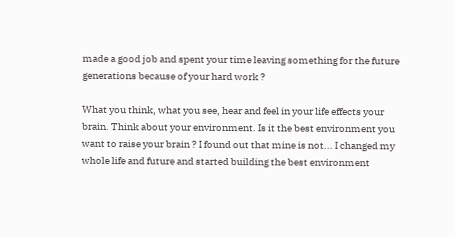made a good job and spent your time leaving something for the future generations because of your hard work ?

What you think, what you see, hear and feel in your life effects your brain. Think about your environment. Is it the best environment you want to raise your brain ? I found out that mine is not... I changed my whole life and future and started building the best environment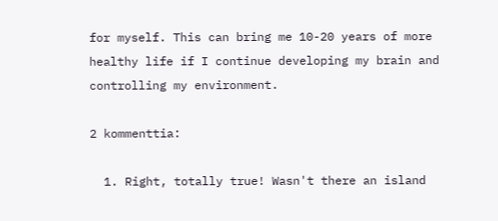for myself. This can bring me 10-20 years of more healthy life if I continue developing my brain and controlling my environment.

2 kommenttia:

  1. Right, totally true! Wasn't there an island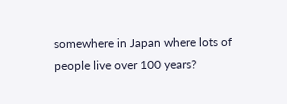somewhere in Japan where lots of people live over 100 years?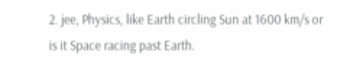2. jee, Physics, like Earth circling Sun at 1600 km/s or is it Space racing past Earth.